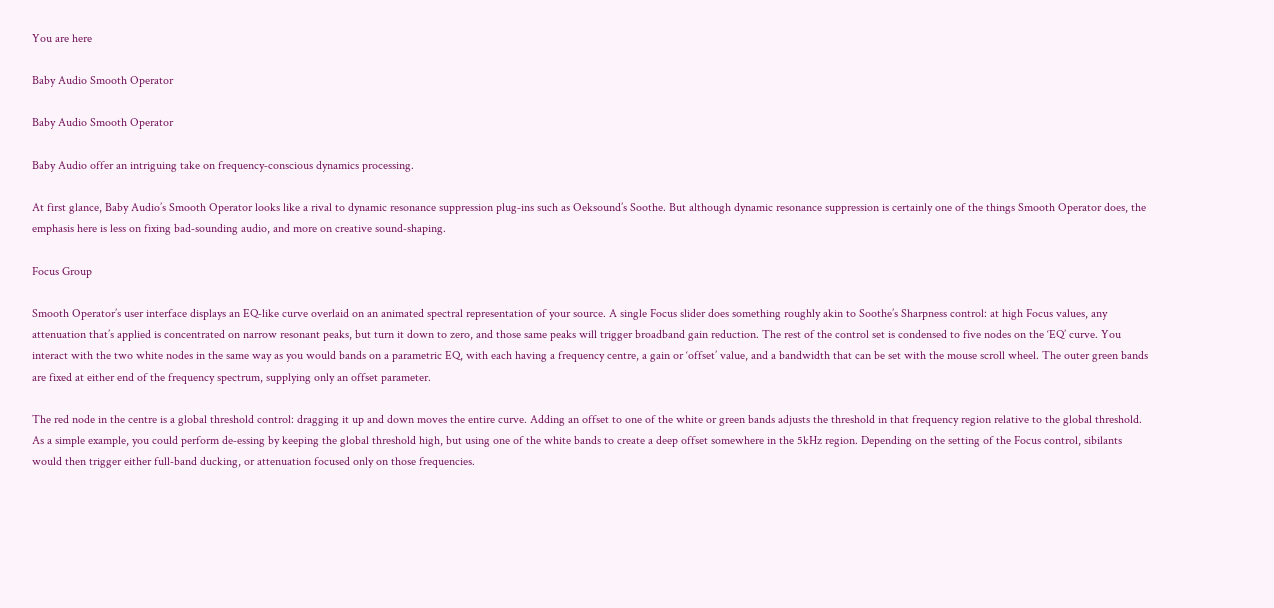You are here

Baby Audio Smooth Operator

Baby Audio Smooth Operator

Baby Audio offer an intriguing take on frequency‑conscious dynamics processing.

At first glance, Baby Audio’s Smooth Operator looks like a rival to dynamic resonance suppression plug‑ins such as Oeksound’s Soothe. But although dynamic resonance suppression is certainly one of the things Smooth Operator does, the emphasis here is less on fixing bad‑sounding audio, and more on creative sound‑shaping.

Focus Group

Smooth Operator’s user interface displays an EQ‑like curve overlaid on an animated spectral representation of your source. A single Focus slider does something roughly akin to Soothe’s Sharpness control: at high Focus values, any attenuation that’s applied is concentrated on narrow resonant peaks, but turn it down to zero, and those same peaks will trigger broadband gain reduction. The rest of the control set is condensed to five nodes on the ‘EQ’ curve. You interact with the two white nodes in the same way as you would bands on a parametric EQ, with each having a frequency centre, a gain or ‘offset’ value, and a bandwidth that can be set with the mouse scroll wheel. The outer green bands are fixed at either end of the frequency spectrum, supplying only an offset parameter.

The red node in the centre is a global threshold control: dragging it up and down moves the entire curve. Adding an offset to one of the white or green bands adjusts the threshold in that frequency region relative to the global threshold. As a simple example, you could perform de‑essing by keeping the global threshold high, but using one of the white bands to create a deep offset somewhere in the 5kHz region. Depending on the setting of the Focus control, sibilants would then trigger either full‑band ducking, or attenuation focused only on those frequencies.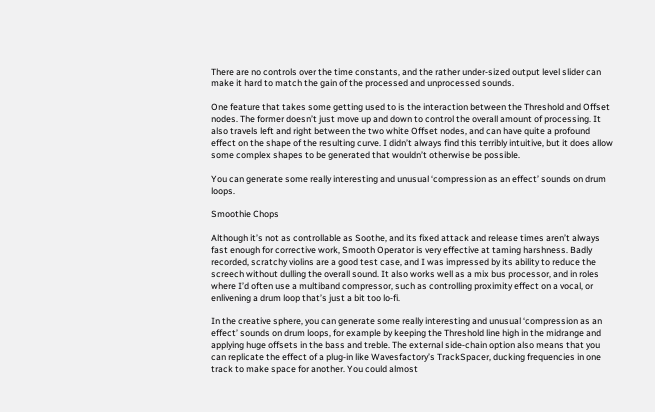There are no controls over the time constants, and the rather under‑sized output level slider can make it hard to match the gain of the processed and unprocessed sounds.

One feature that takes some getting used to is the interaction between the Threshold and Offset nodes. The former doesn’t just move up and down to control the overall amount of processing. It also travels left and right between the two white Offset nodes, and can have quite a profound effect on the shape of the resulting curve. I didn’t always find this terribly intuitive, but it does allow some complex shapes to be generated that wouldn’t otherwise be possible.

You can generate some really interesting and unusual ‘compression as an effect’ sounds on drum loops.

Smoothie Chops

Although it’s not as controllable as Soothe, and its fixed attack and release times aren’t always fast enough for corrective work, Smooth Operator is very effective at taming harshness. Badly recorded, scratchy violins are a good test case, and I was impressed by its ability to reduce the screech without dulling the overall sound. It also works well as a mix bus processor, and in roles where I’d often use a multiband compressor, such as controlling proximity effect on a vocal, or enlivening a drum loop that’s just a bit too lo‑fi.

In the creative sphere, you can generate some really interesting and unusual ‘compression as an effect’ sounds on drum loops, for example by keeping the Threshold line high in the midrange and applying huge offsets in the bass and treble. The external side‑chain option also means that you can replicate the effect of a plug‑in like Wavesfactory’s TrackSpacer, ducking frequencies in one track to make space for another. You could almost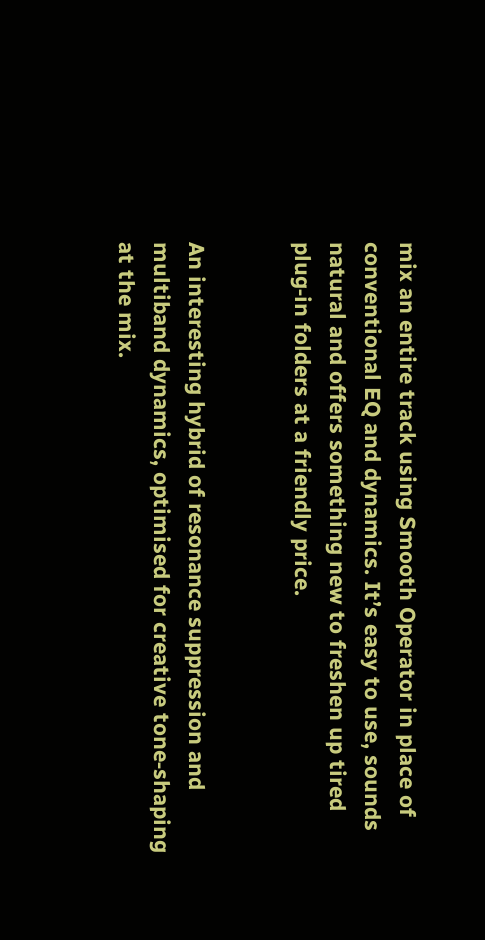mix an entire track using Smooth Operator in place of conventional EQ and dynamics. It’s easy to use, sounds natural and offers something new to freshen up tired plug‑in folders at a friendly price.


An interesting hybrid of resonance suppression and multiband dynamics, optimised for creative tone‑shaping at the mix.